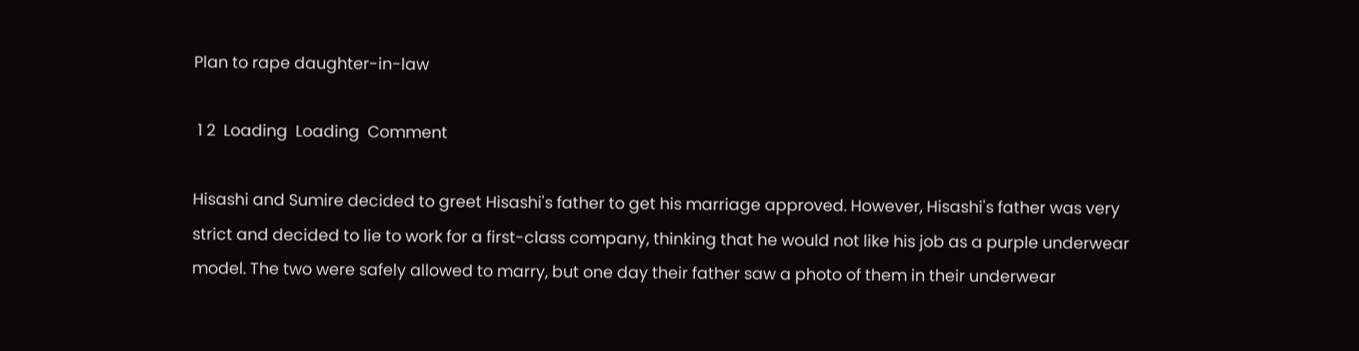Plan to rape daughter-in-law

 1 2  Loading  Loading  Comment

Hisashi and Sumire decided to greet Hisashi's father to get his marriage approved. However, Hisashi's father was very strict and decided to lie to work for a first-class company, thinking that he would not like his job as a purple underwear model. The two were safely allowed to marry, but one day their father saw a photo of them in their underwear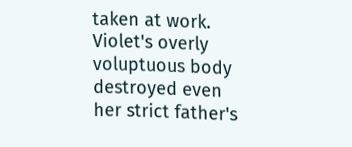taken at work. Violet's overly voluptuous body destroyed even her strict father's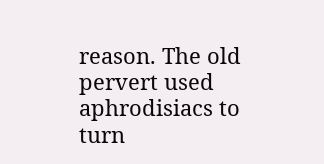reason. The old pervert used aphrodisiacs to turn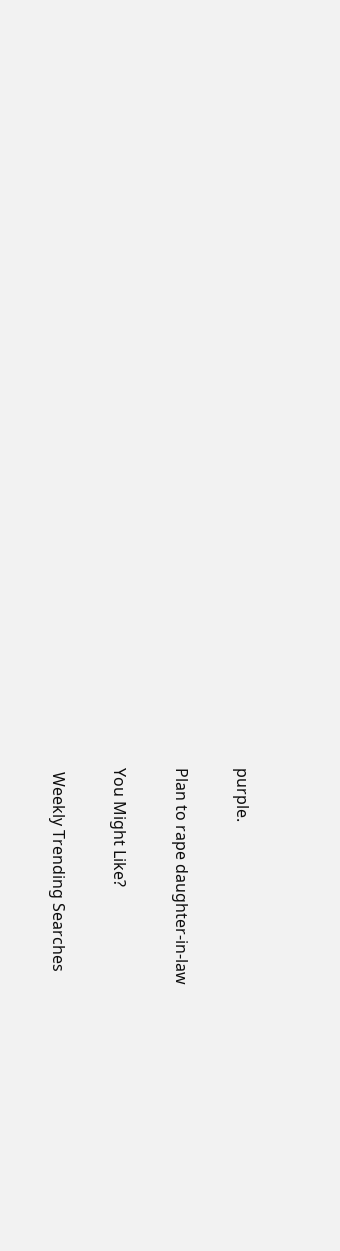purple.

Plan to rape daughter-in-law

You Might Like?

 Weekly Trending Searches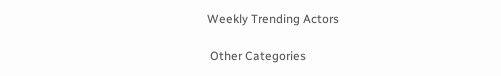Weekly Trending Actors

 Other Categories